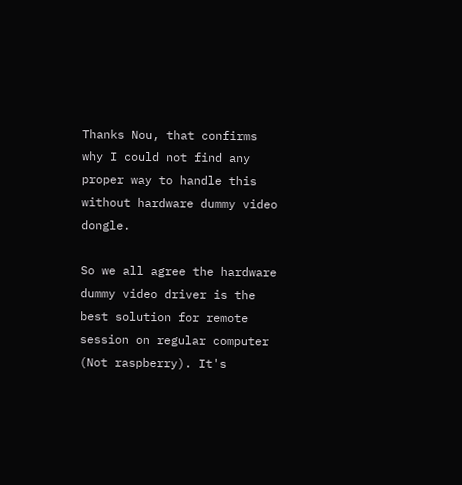Thanks Nou, that confirms why I could not find any proper way to handle this without hardware dummy video dongle.

So we all agree the hardware dummy video driver is the best solution for remote session on regular computer (Not raspberry). It's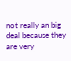not really an big deal because they are very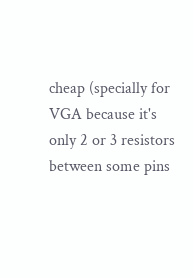cheap (specially for VGA because it's only 2 or 3 resistors between some pins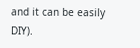and it can be easily DIY).